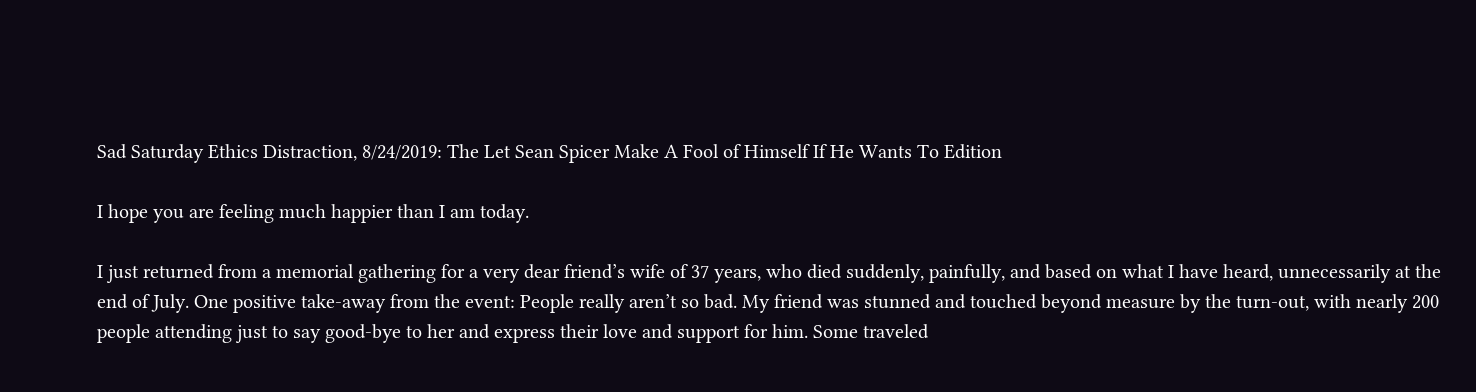Sad Saturday Ethics Distraction, 8/24/2019: The Let Sean Spicer Make A Fool of Himself If He Wants To Edition

I hope you are feeling much happier than I am today.

I just returned from a memorial gathering for a very dear friend’s wife of 37 years, who died suddenly, painfully, and based on what I have heard, unnecessarily at the end of July. One positive take-away from the event: People really aren’t so bad. My friend was stunned and touched beyond measure by the turn-out, with nearly 200 people attending just to say good-bye to her and express their love and support for him. Some traveled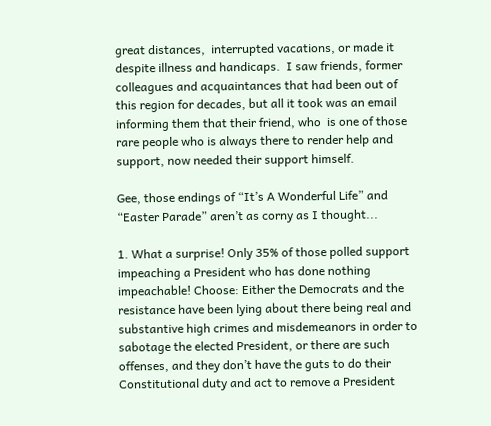great distances,  interrupted vacations, or made it despite illness and handicaps.  I saw friends, former colleagues and acquaintances that had been out of this region for decades, but all it took was an email informing them that their friend, who  is one of those rare people who is always there to render help and support, now needed their support himself.

Gee, those endings of “It’s A Wonderful Life” and “Easter Parade” aren’t as corny as I thought...

1. What a surprise! Only 35% of those polled support impeaching a President who has done nothing impeachable! Choose: Either the Democrats and the resistance have been lying about there being real and substantive high crimes and misdemeanors in order to sabotage the elected President, or there are such offenses, and they don’t have the guts to do their Constitutional duty and act to remove a President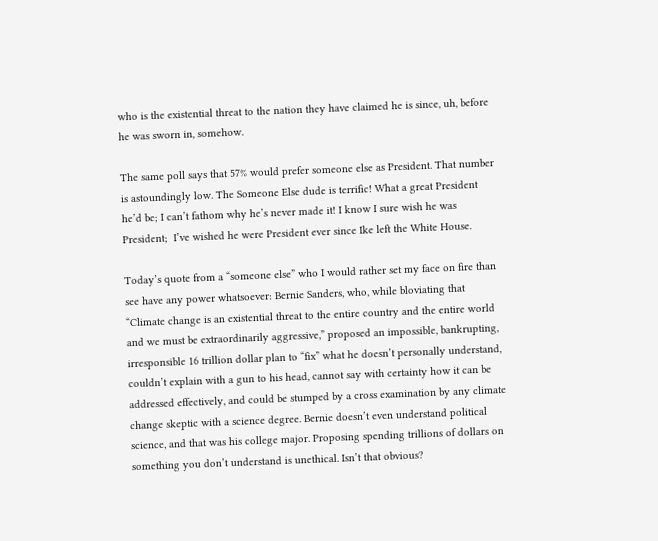who is the existential threat to the nation they have claimed he is since, uh, before he was sworn in, somehow.

The same poll says that 57% would prefer someone else as President. That number is astoundingly low. The Someone Else dude is terrific! What a great President he’d be; I can’t fathom why he’s never made it! I know I sure wish he was President;  I’ve wished he were President ever since Ike left the White House.

Today’s quote from a “someone else” who I would rather set my face on fire than see have any power whatsoever: Bernie Sanders, who, while bloviating that “Climate change is an existential threat to the entire country and the entire world and we must be extraordinarily aggressive,” proposed an impossible, bankrupting, irresponsible 16 trillion dollar plan to “fix” what he doesn’t personally understand, couldn’t explain with a gun to his head, cannot say with certainty how it can be addressed effectively, and could be stumped by a cross examination by any climate change skeptic with a science degree. Bernie doesn’t even understand political science, and that was his college major. Proposing spending trillions of dollars on something you don’t understand is unethical. Isn’t that obvious?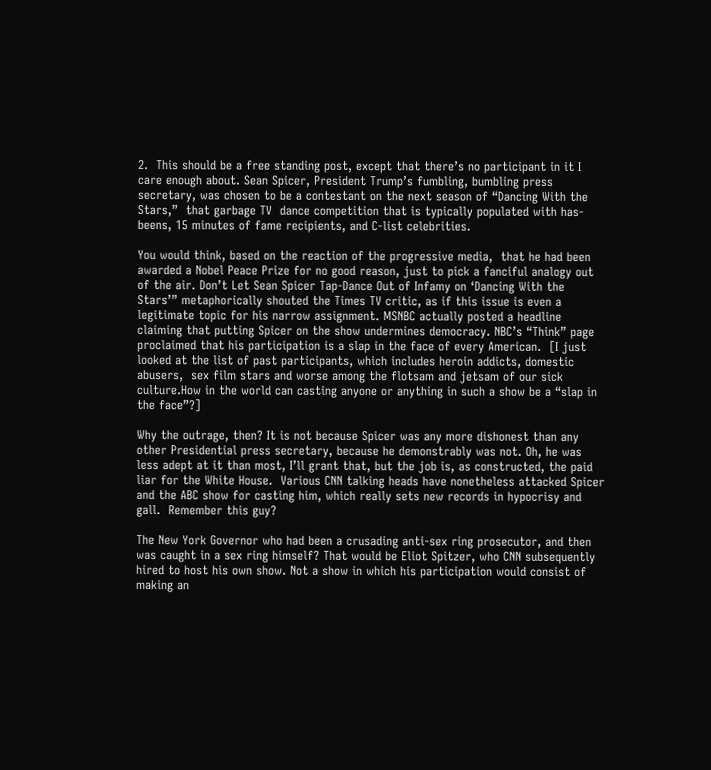2.  This should be a free standing post, except that there’s no participant in it I care enough about. Sean Spicer, President Trump’s fumbling, bumbling press secretary, was chosen to be a contestant on the next season of “Dancing With the Stars,”  that garbage TV  dance competition that is typically populated with has-beens, 15 minutes of fame recipients, and C-list celebrities.

You would think, based on the reaction of the progressive media,  that he had been awarded a Nobel Peace Prize for no good reason, just to pick a fanciful analogy out of the air. Don’t Let Sean Spicer Tap-Dance Out of Infamy on ‘Dancing With the Stars’” metaphorically shouted the Times TV critic, as if this issue is even a legitimate topic for his narrow assignment. MSNBC actually posted a headline claiming that putting Spicer on the show undermines democracy. NBC’s “Think” page proclaimed that his participation is a slap in the face of every American.  [I just looked at the list of past participants, which includes heroin addicts, domestic abusers,  sex film stars and worse among the flotsam and jetsam of our sick culture.How in the world can casting anyone or anything in such a show be a “slap in the face”?]

Why the outrage, then? It is not because Spicer was any more dishonest than any other Presidential press secretary, because he demonstrably was not. Oh, he was less adept at it than most, I’ll grant that, but the job is, as constructed, the paid liar for the White House.  Various CNN talking heads have nonetheless attacked Spicer and the ABC show for casting him, which really sets new records in hypocrisy and gall.  Remember this guy?

The New York Governor who had been a crusading anti-sex ring prosecutor, and then was caught in a sex ring himself? That would be Eliot Spitzer, who CNN subsequently hired to host his own show. Not a show in which his participation would consist of making an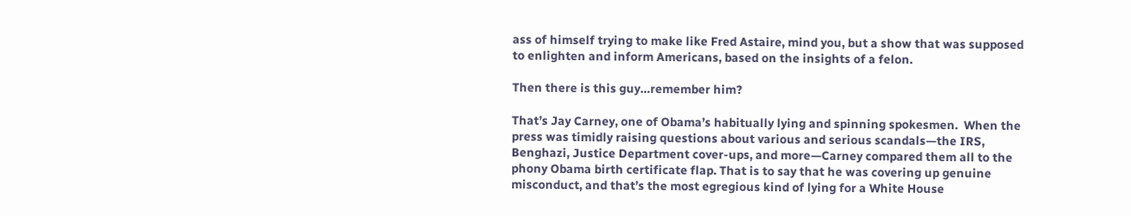ass of himself trying to make like Fred Astaire, mind you, but a show that was supposed to enlighten and inform Americans, based on the insights of a felon.

Then there is this guy…remember him?

That’s Jay Carney, one of Obama’s habitually lying and spinning spokesmen.  When the press was timidly raising questions about various and serious scandals—the IRS, Benghazi, Justice Department cover-ups, and more—Carney compared them all to the phony Obama birth certificate flap. That is to say that he was covering up genuine misconduct, and that’s the most egregious kind of lying for a White House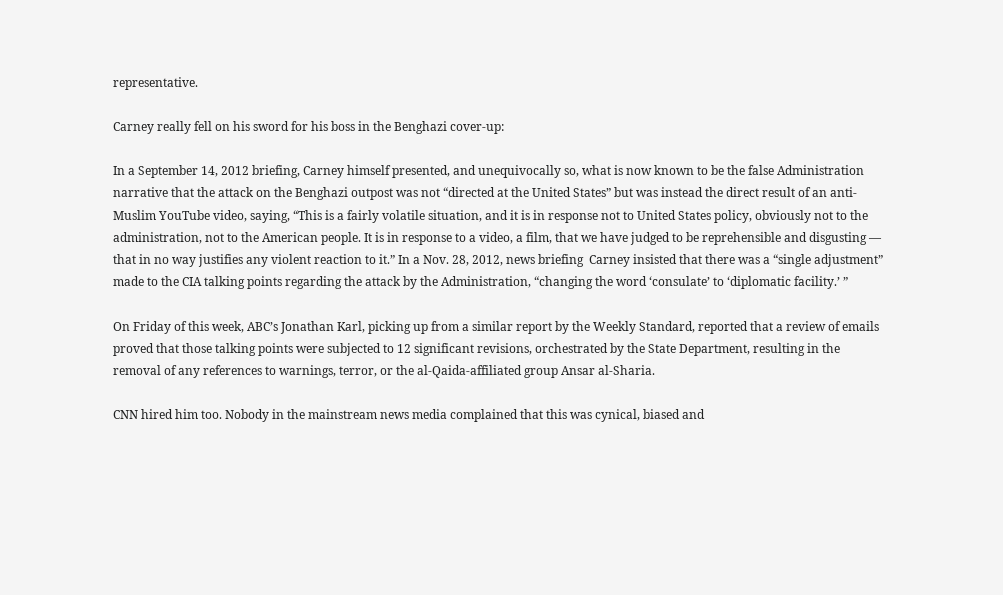representative.

Carney really fell on his sword for his boss in the Benghazi cover-up:

In a September 14, 2012 briefing, Carney himself presented, and unequivocally so, what is now known to be the false Administration narrative that the attack on the Benghazi outpost was not “directed at the United States” but was instead the direct result of an anti-Muslim YouTube video, saying, “This is a fairly volatile situation, and it is in response not to United States policy, obviously not to the administration, not to the American people. It is in response to a video, a film, that we have judged to be reprehensible and disgusting — that in no way justifies any violent reaction to it.” In a Nov. 28, 2012, news briefing  Carney insisted that there was a “single adjustment” made to the CIA talking points regarding the attack by the Administration, “changing the word ‘consulate’ to ‘diplomatic facility.’ ”

On Friday of this week, ABC’s Jonathan Karl, picking up from a similar report by the Weekly Standard, reported that a review of emails proved that those talking points were subjected to 12 significant revisions, orchestrated by the State Department, resulting in the removal of any references to warnings, terror, or the al-Qaida-affiliated group Ansar al-Sharia.

CNN hired him too. Nobody in the mainstream news media complained that this was cynical, biased and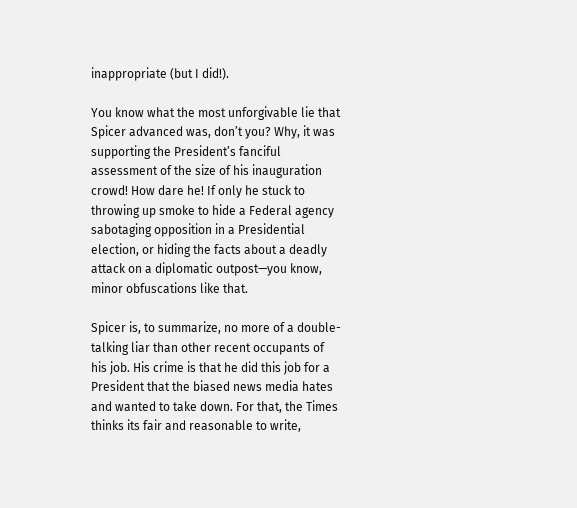inappropriate (but I did!).

You know what the most unforgivable lie that Spicer advanced was, don’t you? Why, it was supporting the President’s fanciful assessment of the size of his inauguration crowd! How dare he! If only he stuck to throwing up smoke to hide a Federal agency sabotaging opposition in a Presidential election, or hiding the facts about a deadly attack on a diplomatic outpost—you know, minor obfuscations like that.

Spicer is, to summarize, no more of a double-talking liar than other recent occupants of his job. His crime is that he did this job for a President that the biased news media hates and wanted to take down. For that, the Times thinks its fair and reasonable to write,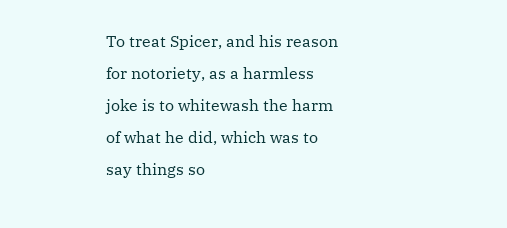To treat Spicer, and his reason for notoriety, as a harmless joke is to whitewash the harm of what he did, which was to say things so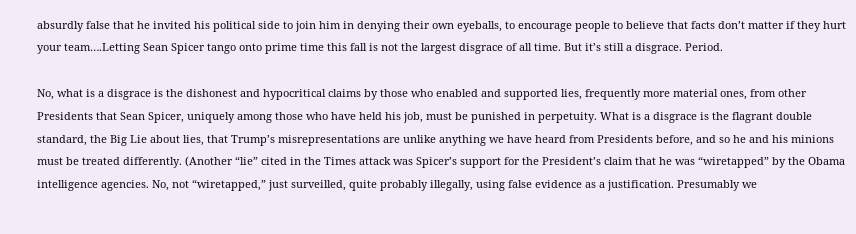absurdly false that he invited his political side to join him in denying their own eyeballs, to encourage people to believe that facts don’t matter if they hurt your team….Letting Sean Spicer tango onto prime time this fall is not the largest disgrace of all time. But it’s still a disgrace. Period.

No, what is a disgrace is the dishonest and hypocritical claims by those who enabled and supported lies, frequently more material ones, from other Presidents that Sean Spicer, uniquely among those who have held his job, must be punished in perpetuity. What is a disgrace is the flagrant double standard, the Big Lie about lies, that Trump’s misrepresentations are unlike anything we have heard from Presidents before, and so he and his minions must be treated differently. (Another “lie” cited in the Times attack was Spicer’s support for the President’s claim that he was “wiretapped” by the Obama intelligence agencies. No, not “wiretapped,” just surveilled, quite probably illegally, using false evidence as a justification. Presumably we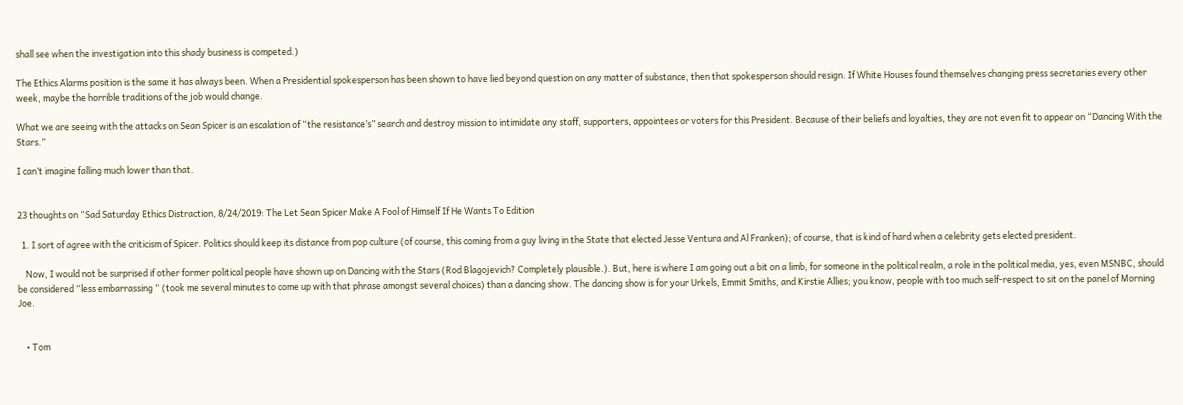shall see when the investigation into this shady business is competed.)

The Ethics Alarms position is the same it has always been. When a Presidential spokesperson has been shown to have lied beyond question on any matter of substance, then that spokesperson should resign. If White Houses found themselves changing press secretaries every other week, maybe the horrible traditions of the job would change.

What we are seeing with the attacks on Sean Spicer is an escalation of “the resistance’s” search and destroy mission to intimidate any staff, supporters, appointees or voters for this President. Because of their beliefs and loyalties, they are not even fit to appear on “Dancing With the Stars.”

I can’t imagine falling much lower than that.


23 thoughts on “Sad Saturday Ethics Distraction, 8/24/2019: The Let Sean Spicer Make A Fool of Himself If He Wants To Edition

  1. I sort of agree with the criticism of Spicer. Politics should keep its distance from pop culture (of course, this coming from a guy living in the State that elected Jesse Ventura and Al Franken); of course, that is kind of hard when a celebrity gets elected president.

    Now, I would not be surprised if other former political people have shown up on Dancing with the Stars (Rod Blagojevich? Completely plausible.). But, here is where I am going out a bit on a limb, for someone in the political realm, a role in the political media, yes, even MSNBC, should be considered “less embarrassing “ (took me several minutes to come up with that phrase amongst several choices) than a dancing show. The dancing show is for your Urkels, Emmit Smiths, and Kirstie Allies; you know, people with too much self-respect to sit on the panel of Morning Joe.


    • Tom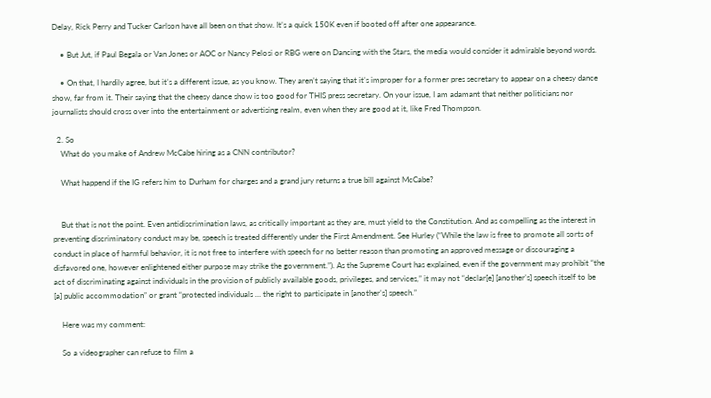Delay, Rick Perry and Tucker Carlson have all been on that show. It’s a quick 150K even if booted off after one appearance.

    • But Jut, if Paul Begala or Van Jones or AOC or Nancy Pelosi or RBG were on Dancing with the Stars, the media would consider it admirable beyond words.

    • On that, I hardily agree, but it’s a different issue, as you know. They aren’t saying that it’s improper for a former pres secretary to appear on a cheesy dance show, far from it. Their saying that the cheesy dance show is too good for THIS press secretary. On your issue, I am adamant that neither politicians nor journalists should cross over into the entertainment or advertising realm, even when they are good at it, like Fred Thompson.

  2. So
    What do you make of Andrew McCabe hiring as a CNN contributor?

    What happend if the IG refers him to Durham for charges and a grand jury returns a true bill against McCabe?


    But that is not the point. Even antidiscrimination laws, as critically important as they are, must yield to the Constitution. And as compelling as the interest in preventing discriminatory conduct may be, speech is treated differently under the First Amendment. See Hurley (“While the law is free to promote all sorts of conduct in place of harmful behavior, it is not free to interfere with speech for no better reason than promoting an approved message or discouraging a disfavored one, however enlightened either purpose may strike the government.”). As the Supreme Court has explained, even if the government may prohibit “the act of discriminating against individuals in the provision of publicly available goods, privileges, and services,” it may not “declar[e] [another’s] speech itself to be [a] public accommodation” or grant “protected individuals … the right to participate in [another’s] speech.”

    Here was my comment:

    So a videographer can refuse to film a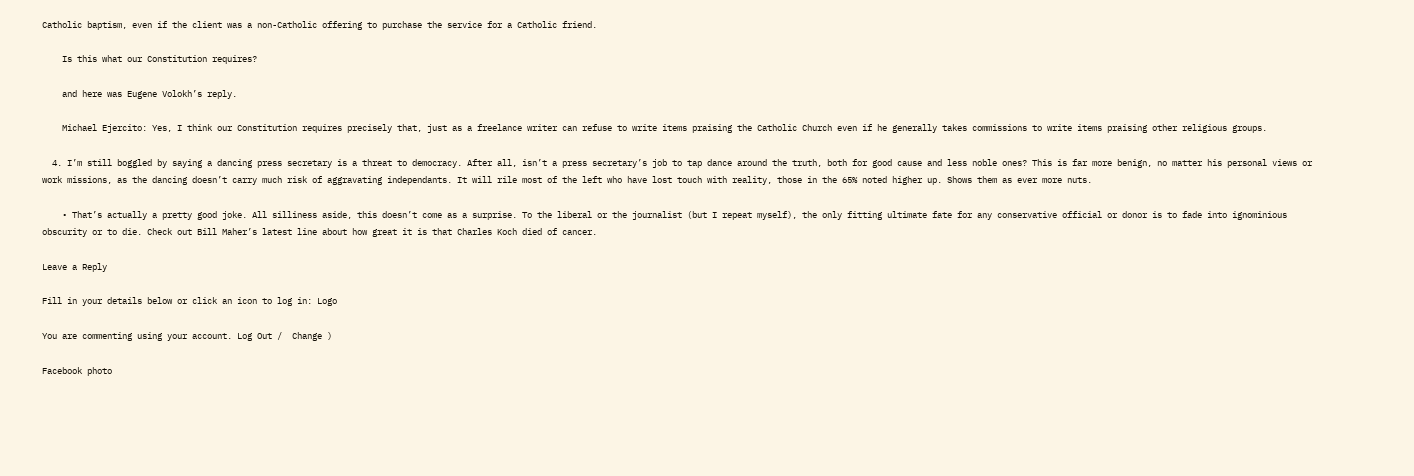Catholic baptism, even if the client was a non-Catholic offering to purchase the service for a Catholic friend.

    Is this what our Constitution requires?

    and here was Eugene Volokh’s reply.

    Michael Ejercito: Yes, I think our Constitution requires precisely that, just as a freelance writer can refuse to write items praising the Catholic Church even if he generally takes commissions to write items praising other religious groups.

  4. I’m still boggled by saying a dancing press secretary is a threat to democracy. After all, isn’t a press secretary’s job to tap dance around the truth, both for good cause and less noble ones? This is far more benign, no matter his personal views or work missions, as the dancing doesn’t carry much risk of aggravating independants. It will rile most of the left who have lost touch with reality, those in the 65% noted higher up. Shows them as ever more nuts.

    • That’s actually a pretty good joke. All silliness aside, this doesn’t come as a surprise. To the liberal or the journalist (but I repeat myself), the only fitting ultimate fate for any conservative official or donor is to fade into ignominious obscurity or to die. Check out Bill Maher’s latest line about how great it is that Charles Koch died of cancer.

Leave a Reply

Fill in your details below or click an icon to log in: Logo

You are commenting using your account. Log Out /  Change )

Facebook photo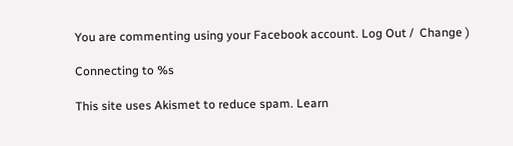You are commenting using your Facebook account. Log Out /  Change )

Connecting to %s

This site uses Akismet to reduce spam. Learn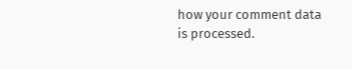how your comment data is processed.